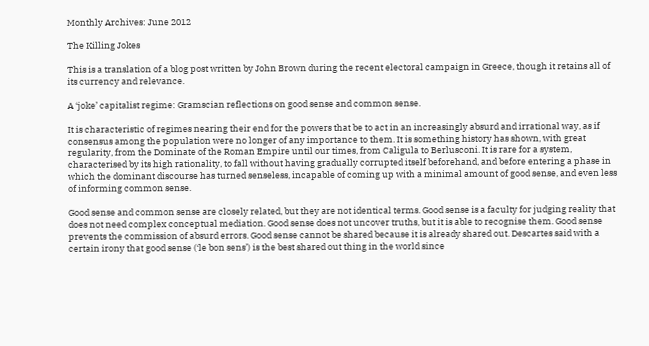Monthly Archives: June 2012

The Killing Jokes

This is a translation of a blog post written by John Brown during the recent electoral campaign in Greece, though it retains all of its currency and relevance.

A ‘joke’ capitalist regime: Gramscian reflections on good sense and common sense.

It is characteristic of regimes nearing their end for the powers that be to act in an increasingly absurd and irrational way, as if consensus among the population were no longer of any importance to them. It is something history has shown, with great regularity, from the Dominate of the Roman Empire until our times, from Caligula to Berlusconi. It is rare for a system, characterised by its high rationality, to fall without having gradually corrupted itself beforehand, and before entering a phase in which the dominant discourse has turned senseless, incapable of coming up with a minimal amount of good sense, and even less of informing common sense.

Good sense and common sense are closely related, but they are not identical terms. Good sense is a faculty for judging reality that does not need complex conceptual mediation. Good sense does not uncover truths, but it is able to recognise them. Good sense prevents the commission of absurd errors. Good sense cannot be shared because it is already shared out. Descartes said with a certain irony that good sense (‘le bon sens’) is the best shared out thing in the world since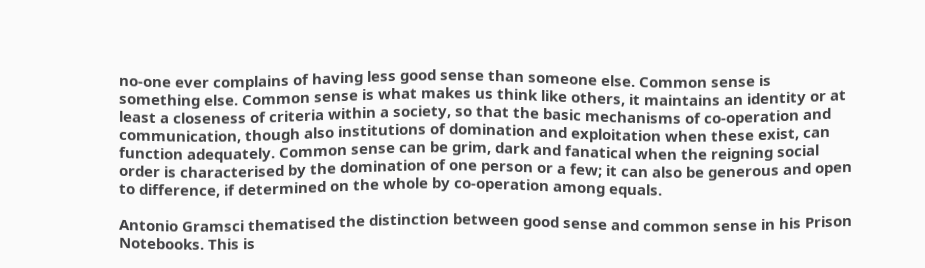no-one ever complains of having less good sense than someone else. Common sense is something else. Common sense is what makes us think like others, it maintains an identity or at least a closeness of criteria within a society, so that the basic mechanisms of co-operation and communication, though also institutions of domination and exploitation when these exist, can function adequately. Common sense can be grim, dark and fanatical when the reigning social order is characterised by the domination of one person or a few; it can also be generous and open to difference, if determined on the whole by co-operation among equals.

Antonio Gramsci thematised the distinction between good sense and common sense in his Prison Notebooks. This is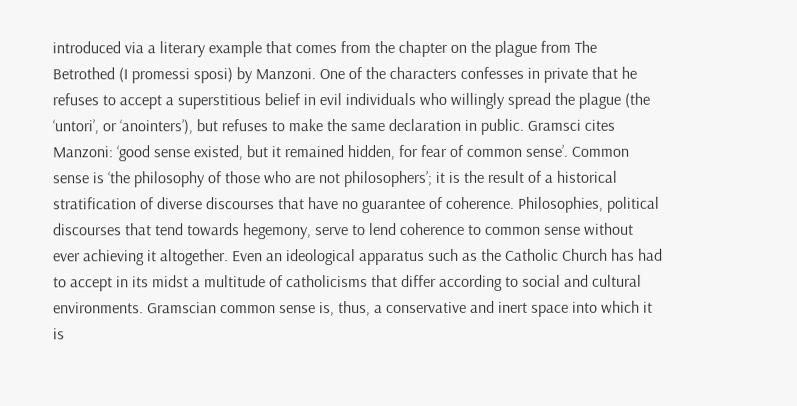introduced via a literary example that comes from the chapter on the plague from The Betrothed (I promessi sposi) by Manzoni. One of the characters confesses in private that he refuses to accept a superstitious belief in evil individuals who willingly spread the plague (the ‘untori’, or ‘anointers’), but refuses to make the same declaration in public. Gramsci cites Manzoni: ‘good sense existed, but it remained hidden, for fear of common sense’. Common sense is ‘the philosophy of those who are not philosophers’; it is the result of a historical stratification of diverse discourses that have no guarantee of coherence. Philosophies, political discourses that tend towards hegemony, serve to lend coherence to common sense without ever achieving it altogether. Even an ideological apparatus such as the Catholic Church has had to accept in its midst a multitude of catholicisms that differ according to social and cultural environments. Gramscian common sense is, thus, a conservative and inert space into which it is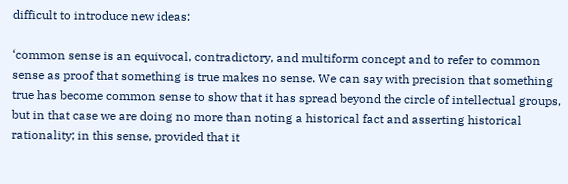difficult to introduce new ideas:

‘common sense is an equivocal, contradictory, and multiform concept and to refer to common sense as proof that something is true makes no sense. We can say with precision that something true has become common sense to show that it has spread beyond the circle of intellectual groups, but in that case we are doing no more than noting a historical fact and asserting historical rationality; in this sense, provided that it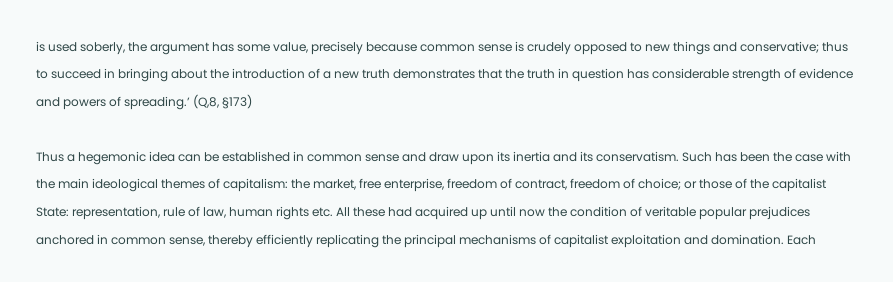is used soberly, the argument has some value, precisely because common sense is crudely opposed to new things and conservative; thus to succeed in bringing about the introduction of a new truth demonstrates that the truth in question has considerable strength of evidence and powers of spreading.’ (Q,8, §173)

Thus a hegemonic idea can be established in common sense and draw upon its inertia and its conservatism. Such has been the case with the main ideological themes of capitalism: the market, free enterprise, freedom of contract, freedom of choice; or those of the capitalist State: representation, rule of law, human rights etc. All these had acquired up until now the condition of veritable popular prejudices anchored in common sense, thereby efficiently replicating the principal mechanisms of capitalist exploitation and domination. Each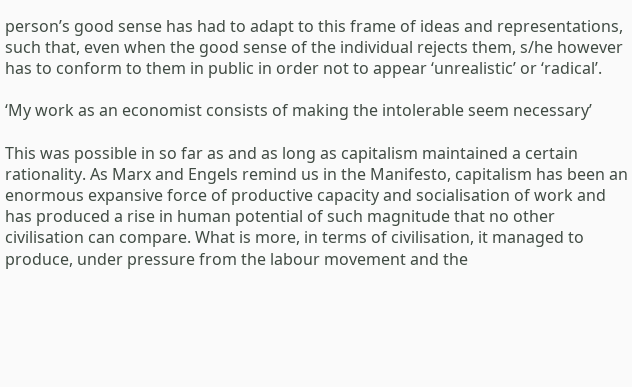person’s good sense has had to adapt to this frame of ideas and representations, such that, even when the good sense of the individual rejects them, s/he however has to conform to them in public in order not to appear ‘unrealistic’ or ‘radical’.

‘My work as an economist consists of making the intolerable seem necessary’

This was possible in so far as and as long as capitalism maintained a certain rationality. As Marx and Engels remind us in the Manifesto, capitalism has been an enormous expansive force of productive capacity and socialisation of work and has produced a rise in human potential of such magnitude that no other civilisation can compare. What is more, in terms of civilisation, it managed to produce, under pressure from the labour movement and the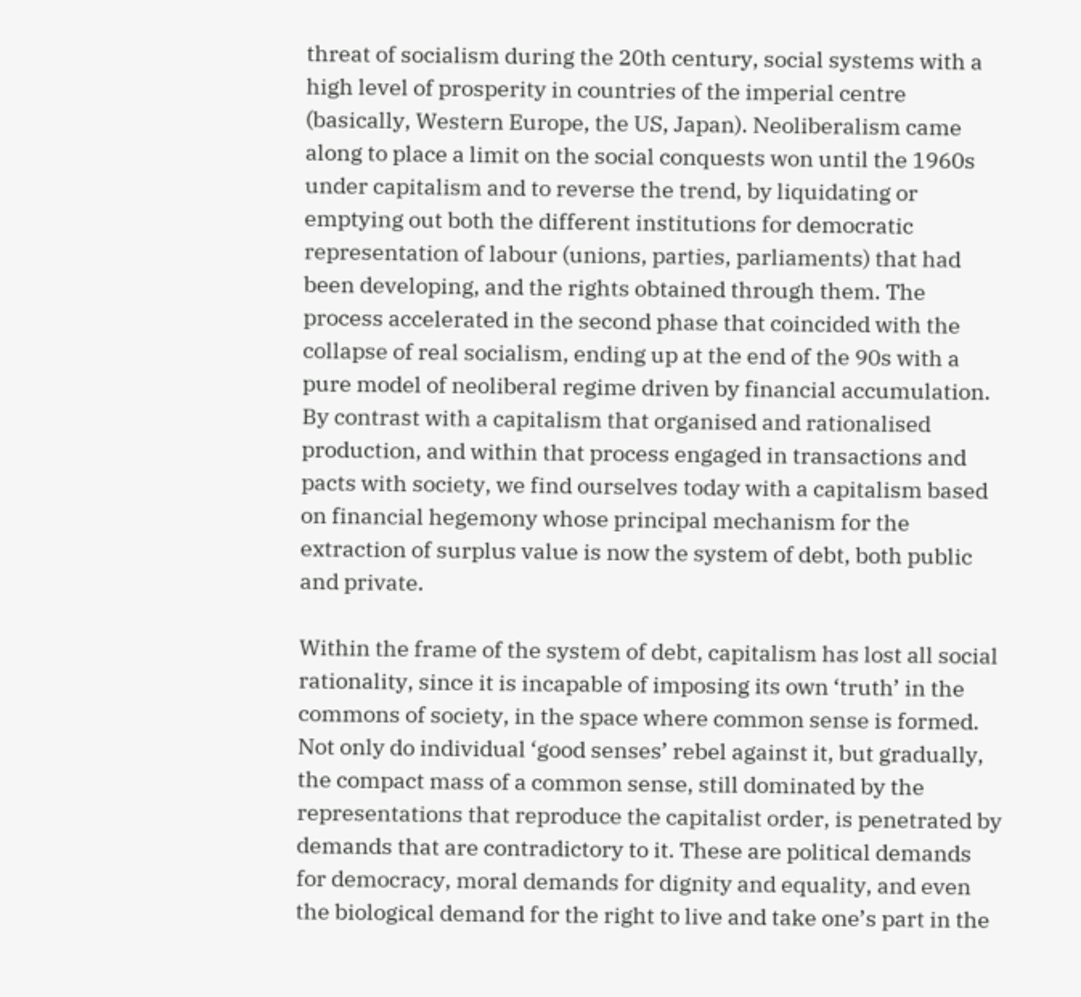threat of socialism during the 20th century, social systems with a high level of prosperity in countries of the imperial centre (basically, Western Europe, the US, Japan). Neoliberalism came along to place a limit on the social conquests won until the 1960s under capitalism and to reverse the trend, by liquidating or emptying out both the different institutions for democratic representation of labour (unions, parties, parliaments) that had been developing, and the rights obtained through them. The process accelerated in the second phase that coincided with the collapse of real socialism, ending up at the end of the 90s with a pure model of neoliberal regime driven by financial accumulation. By contrast with a capitalism that organised and rationalised production, and within that process engaged in transactions and pacts with society, we find ourselves today with a capitalism based on financial hegemony whose principal mechanism for the extraction of surplus value is now the system of debt, both public and private.

Within the frame of the system of debt, capitalism has lost all social rationality, since it is incapable of imposing its own ‘truth’ in the commons of society, in the space where common sense is formed. Not only do individual ‘good senses’ rebel against it, but gradually, the compact mass of a common sense, still dominated by the representations that reproduce the capitalist order, is penetrated by demands that are contradictory to it. These are political demands for democracy, moral demands for dignity and equality, and even the biological demand for the right to live and take one’s part in the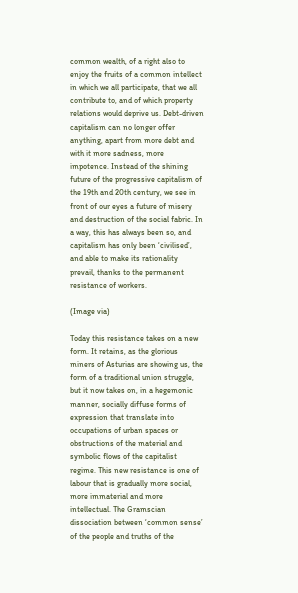common wealth, of a right also to enjoy the fruits of a common intellect in which we all participate, that we all contribute to, and of which property relations would deprive us. Debt-driven capitalism can no longer offer anything, apart from more debt and with it more sadness, more impotence. Instead of the shining future of the progressive capitalism of the 19th and 20th century, we see in front of our eyes a future of misery and destruction of the social fabric. In a way, this has always been so, and capitalism has only been ‘civilised’, and able to make its rationality prevail, thanks to the permanent resistance of workers.

(Image via)

Today this resistance takes on a new form. It retains, as the glorious miners of Asturias are showing us, the form of a traditional union struggle, but it now takes on, in a hegemonic manner, socially diffuse forms of expression that translate into occupations of urban spaces or obstructions of the material and symbolic flows of the capitalist regime. This new resistance is one of labour that is gradually more social, more immaterial and more intellectual. The Gramscian dissociation between ‘common sense’ of the people and truths of the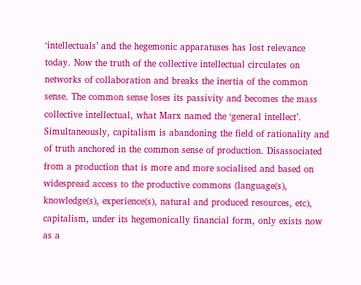‘intellectuals’ and the hegemonic apparatuses has lost relevance today. Now the truth of the collective intellectual circulates on networks of collaboration and breaks the inertia of the common sense. The common sense loses its passivity and becomes the mass collective intellectual, what Marx named the ‘general intellect’. Simultaneously, capitalism is abandoning the field of rationality and of truth anchored in the common sense of production. Disassociated from a production that is more and more socialised and based on widespread access to the productive commons (language(s), knowledge(s), experience(s), natural and produced resources, etc), capitalism, under its hegemonically financial form, only exists now as a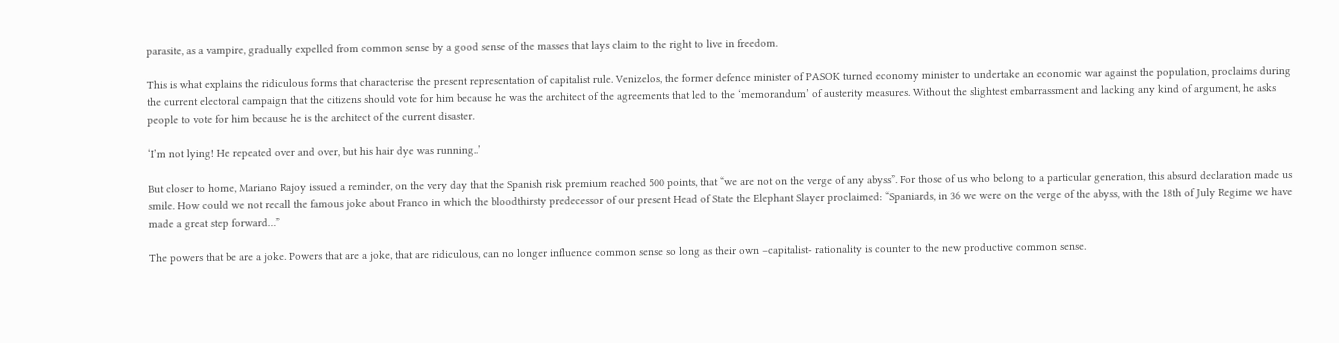parasite, as a vampire, gradually expelled from common sense by a good sense of the masses that lays claim to the right to live in freedom.

This is what explains the ridiculous forms that characterise the present representation of capitalist rule. Venizelos, the former defence minister of PASOK turned economy minister to undertake an economic war against the population, proclaims during the current electoral campaign that the citizens should vote for him because he was the architect of the agreements that led to the ‘memorandum’ of austerity measures. Without the slightest embarrassment and lacking any kind of argument, he asks people to vote for him because he is the architect of the current disaster.

‘I’m not lying! He repeated over and over, but his hair dye was running..’

But closer to home, Mariano Rajoy issued a reminder, on the very day that the Spanish risk premium reached 500 points, that “we are not on the verge of any abyss”. For those of us who belong to a particular generation, this absurd declaration made us smile. How could we not recall the famous joke about Franco in which the bloodthirsty predecessor of our present Head of State the Elephant Slayer proclaimed: “Spaniards, in 36 we were on the verge of the abyss, with the 18th of July Regime we have made a great step forward…”

The powers that be are a joke. Powers that are a joke, that are ridiculous, can no longer influence common sense so long as their own –capitalist- rationality is counter to the new productive common sense.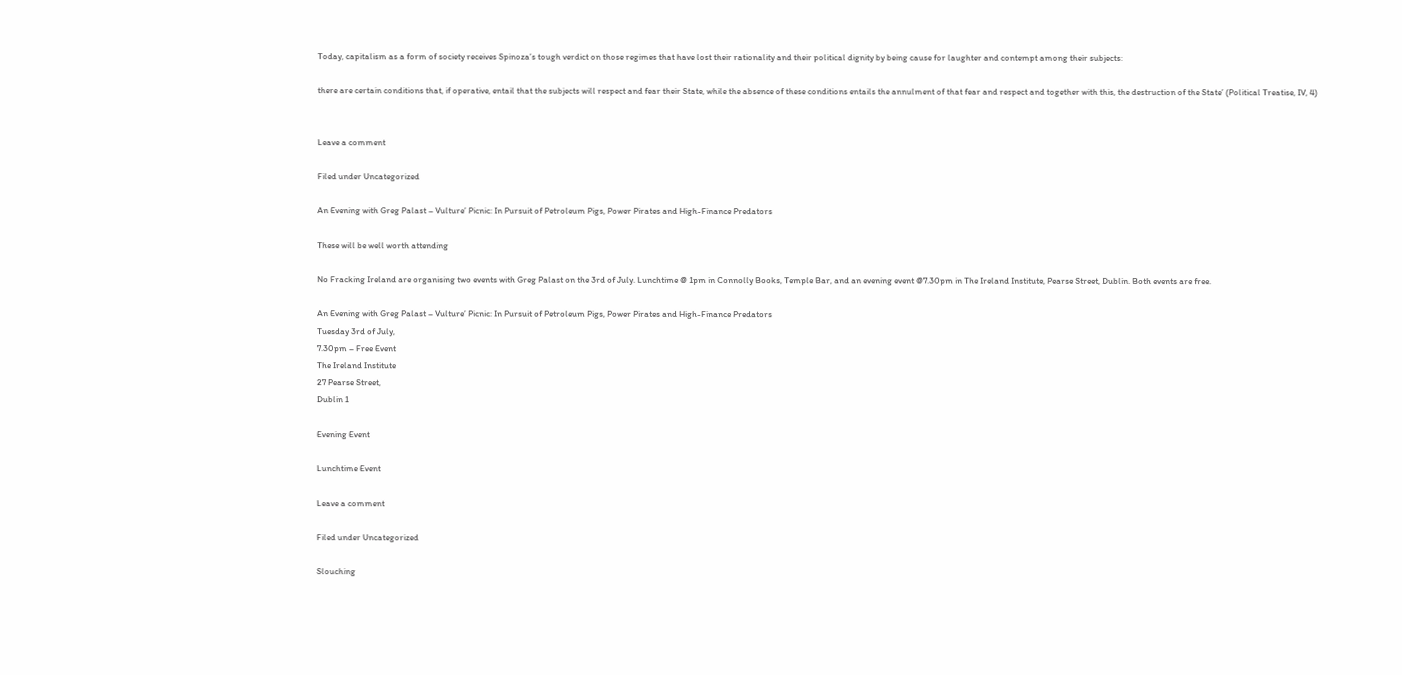Today, capitalism as a form of society receives Spinoza’s tough verdict on those regimes that have lost their rationality and their political dignity by being cause for laughter and contempt among their subjects:

there are certain conditions that, if operative, entail that the subjects will respect and fear their State, while the absence of these conditions entails the annulment of that fear and respect and together with this, the destruction of the State’ (Political Treatise, IV, 4)


Leave a comment

Filed under Uncategorized

An Evening with Greg Palast – Vulture’ Picnic: In Pursuit of Petroleum Pigs, Power Pirates and High-Finance Predators

These will be well worth attending

No Fracking Ireland are organising two events with Greg Palast on the 3rd of July. Lunchtime @ 1pm in Connolly Books, Temple Bar, and an evening event @7.30pm in The Ireland Institute, Pearse Street, Dublin. Both events are free.

An Evening with Greg Palast – Vulture’ Picnic: In Pursuit of Petroleum Pigs, Power Pirates and High-Finance Predators
Tuesday 3rd of July,
7.30pm – Free Event
The Ireland Institute
27 Pearse Street,
Dublin 1

Evening Event

Lunchtime Event

Leave a comment

Filed under Uncategorized

Slouching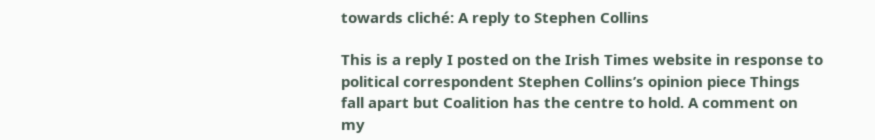towards cliché: A reply to Stephen Collins

This is a reply I posted on the Irish Times website in response to political correspondent Stephen Collins’s opinion piece Things fall apart but Coalition has the centre to hold. A comment on my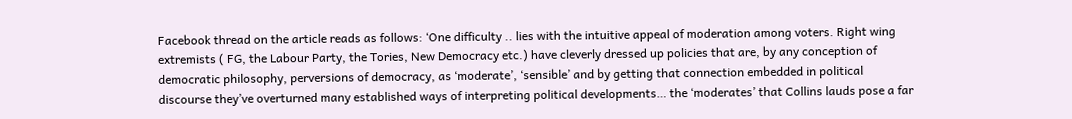Facebook thread on the article reads as follows: ‘One difficulty .. lies with the intuitive appeal of moderation among voters. Right wing extremists ( FG, the Labour Party, the Tories, New Democracy etc.) have cleverly dressed up policies that are, by any conception of democratic philosophy, perversions of democracy, as ‘moderate’, ‘sensible’ and by getting that connection embedded in political discourse they’ve overturned many established ways of interpreting political developments… the ‘moderates’ that Collins lauds pose a far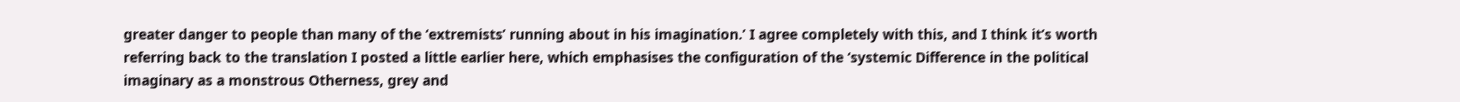greater danger to people than many of the ‘extremists’ running about in his imagination.’ I agree completely with this, and I think it’s worth referring back to the translation I posted a little earlier here, which emphasises the configuration of the ‘systemic Difference in the political imaginary as a monstrous Otherness, grey and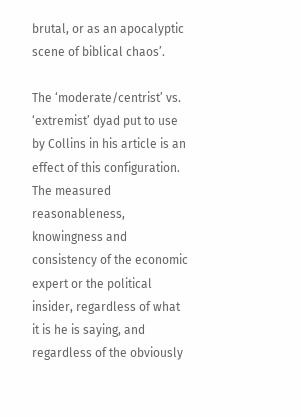brutal, or as an apocalyptic scene of biblical chaos’.

The ‘moderate/centrist’ vs. ‘extremist’ dyad put to use by Collins in his article is an effect of this configuration. The measured reasonableness, knowingness and consistency of the economic expert or the political insider, regardless of what it is he is saying, and regardless of the obviously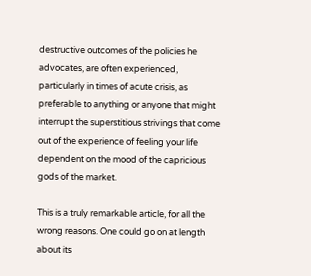destructive outcomes of the policies he advocates, are often experienced, particularly in times of acute crisis, as preferable to anything or anyone that might interrupt the superstitious strivings that come out of the experience of feeling your life dependent on the mood of the capricious gods of the market.

This is a truly remarkable article, for all the wrong reasons. One could go on at length about its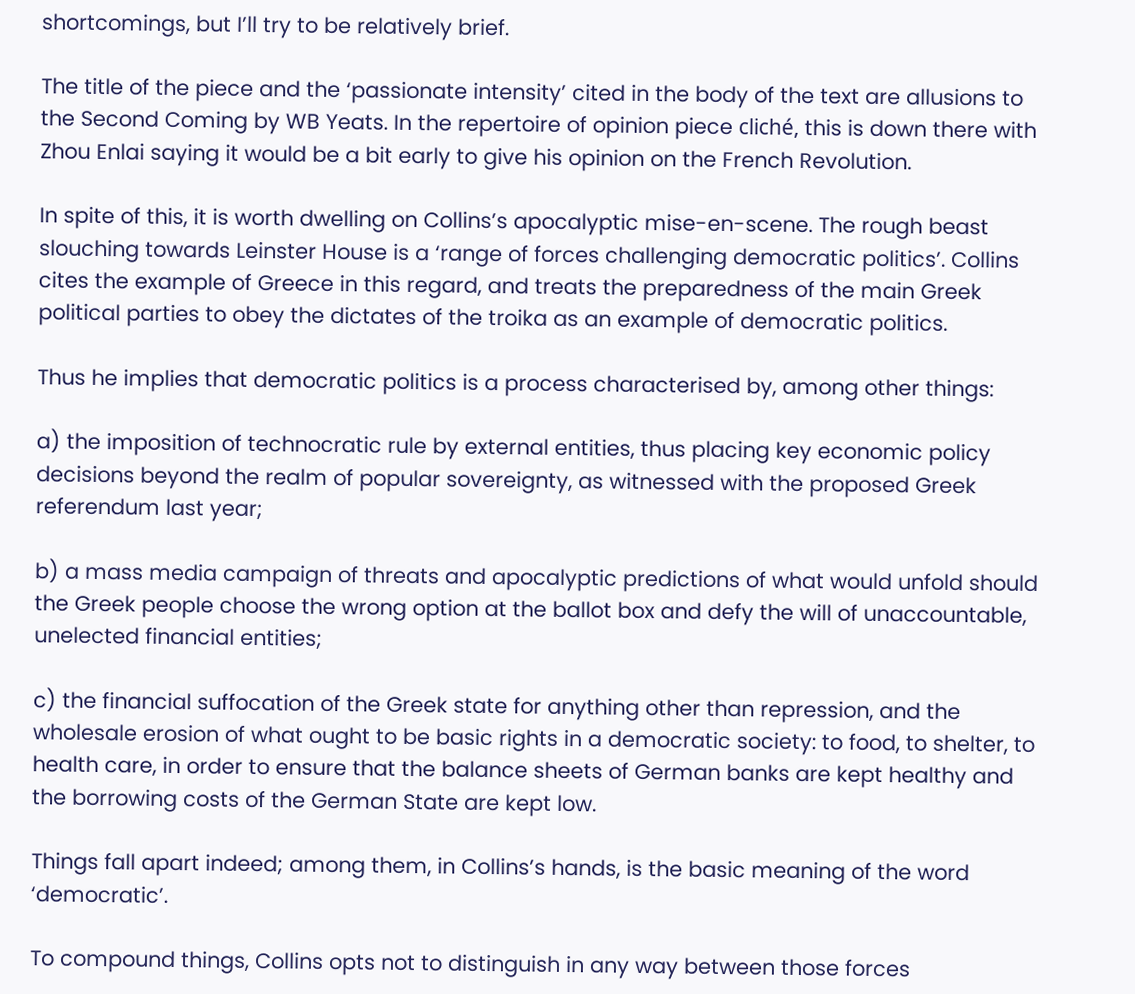shortcomings, but I’ll try to be relatively brief.

The title of the piece and the ‘passionate intensity’ cited in the body of the text are allusions to the Second Coming by WB Yeats. In the repertoire of opinion piece cliché, this is down there with Zhou Enlai saying it would be a bit early to give his opinion on the French Revolution.

In spite of this, it is worth dwelling on Collins’s apocalyptic mise-en-scene. The rough beast slouching towards Leinster House is a ‘range of forces challenging democratic politics’. Collins cites the example of Greece in this regard, and treats the preparedness of the main Greek political parties to obey the dictates of the troika as an example of democratic politics.

Thus he implies that democratic politics is a process characterised by, among other things:

a) the imposition of technocratic rule by external entities, thus placing key economic policy decisions beyond the realm of popular sovereignty, as witnessed with the proposed Greek referendum last year;

b) a mass media campaign of threats and apocalyptic predictions of what would unfold should the Greek people choose the wrong option at the ballot box and defy the will of unaccountable, unelected financial entities;

c) the financial suffocation of the Greek state for anything other than repression, and the wholesale erosion of what ought to be basic rights in a democratic society: to food, to shelter, to health care, in order to ensure that the balance sheets of German banks are kept healthy and the borrowing costs of the German State are kept low.

Things fall apart indeed; among them, in Collins’s hands, is the basic meaning of the word ‘democratic’.

To compound things, Collins opts not to distinguish in any way between those forces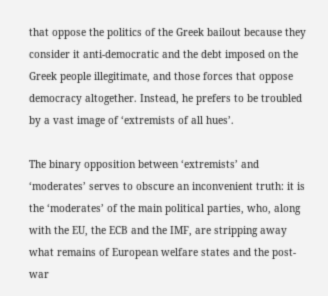that oppose the politics of the Greek bailout because they consider it anti-democratic and the debt imposed on the Greek people illegitimate, and those forces that oppose democracy altogether. Instead, he prefers to be troubled by a vast image of ‘extremists of all hues’.

The binary opposition between ‘extremists’ and ‘moderates’ serves to obscure an inconvenient truth: it is the ‘moderates’ of the main political parties, who, along with the EU, the ECB and the IMF, are stripping away what remains of European welfare states and the post-war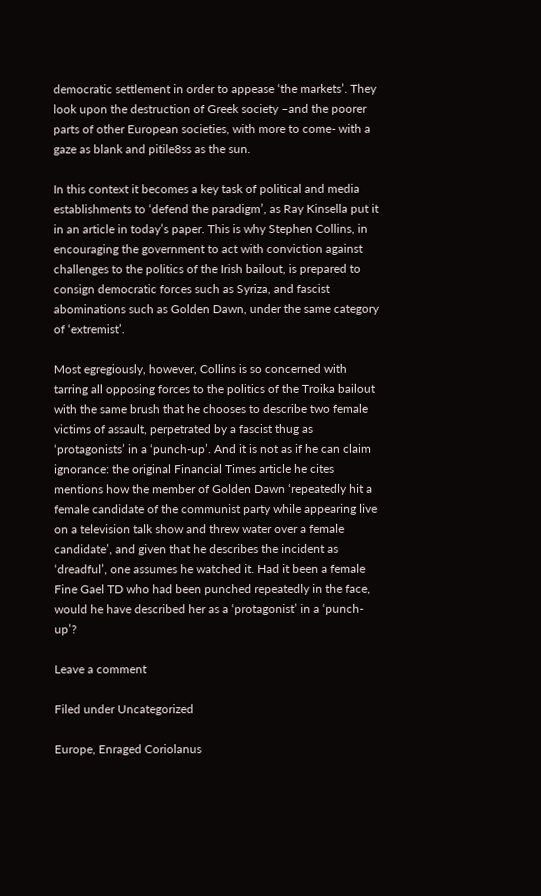democratic settlement in order to appease ‘the markets’. They look upon the destruction of Greek society –and the poorer parts of other European societies, with more to come- with a gaze as blank and pitile8ss as the sun.

In this context it becomes a key task of political and media establishments to ‘defend the paradigm’, as Ray Kinsella put it in an article in today’s paper. This is why Stephen Collins, in encouraging the government to act with conviction against challenges to the politics of the Irish bailout, is prepared to consign democratic forces such as Syriza, and fascist abominations such as Golden Dawn, under the same category of ‘extremist’.

Most egregiously, however, Collins is so concerned with tarring all opposing forces to the politics of the Troika bailout with the same brush that he chooses to describe two female victims of assault, perpetrated by a fascist thug as ‘protagonists’ in a ‘punch-up’. And it is not as if he can claim ignorance: the original Financial Times article he cites mentions how the member of Golden Dawn ‘repeatedly hit a female candidate of the communist party while appearing live on a television talk show and threw water over a female candidate’, and given that he describes the incident as ‘dreadful’, one assumes he watched it. Had it been a female Fine Gael TD who had been punched repeatedly in the face, would he have described her as a ‘protagonist’ in a ‘punch-up’?

Leave a comment

Filed under Uncategorized

Europe, Enraged Coriolanus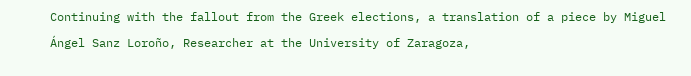Continuing with the fallout from the Greek elections, a translation of a piece by Miguel Ángel Sanz Loroño, Researcher at the University of Zaragoza,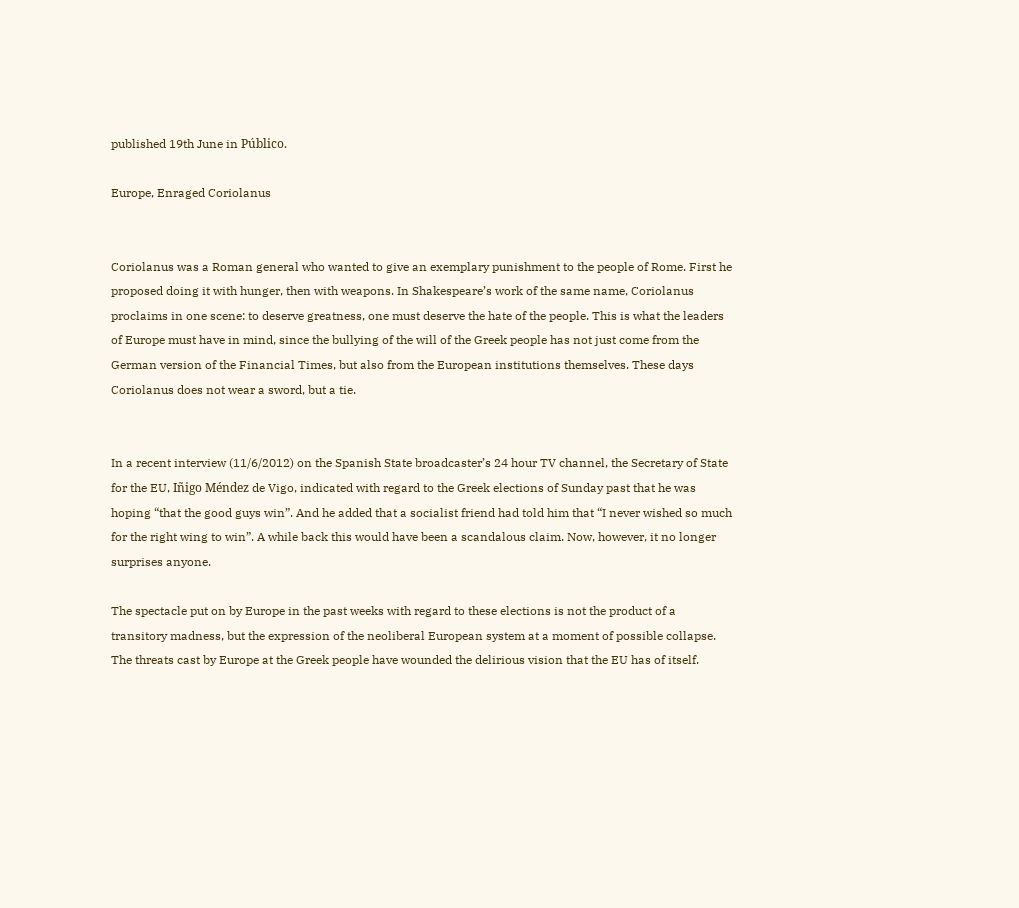published 19th June in Público.

Europe, Enraged Coriolanus


Coriolanus was a Roman general who wanted to give an exemplary punishment to the people of Rome. First he proposed doing it with hunger, then with weapons. In Shakespeare’s work of the same name, Coriolanus proclaims in one scene: to deserve greatness, one must deserve the hate of the people. This is what the leaders of Europe must have in mind, since the bullying of the will of the Greek people has not just come from the German version of the Financial Times, but also from the European institutions themselves. These days Coriolanus does not wear a sword, but a tie.


In a recent interview (11/6/2012) on the Spanish State broadcaster’s 24 hour TV channel, the Secretary of State for the EU, Iñigo Méndez de Vigo, indicated with regard to the Greek elections of Sunday past that he was hoping “that the good guys win”. And he added that a socialist friend had told him that “I never wished so much for the right wing to win”. A while back this would have been a scandalous claim. Now, however, it no longer surprises anyone.

The spectacle put on by Europe in the past weeks with regard to these elections is not the product of a transitory madness, but the expression of the neoliberal European system at a moment of possible collapse. The threats cast by Europe at the Greek people have wounded the delirious vision that the EU has of itself.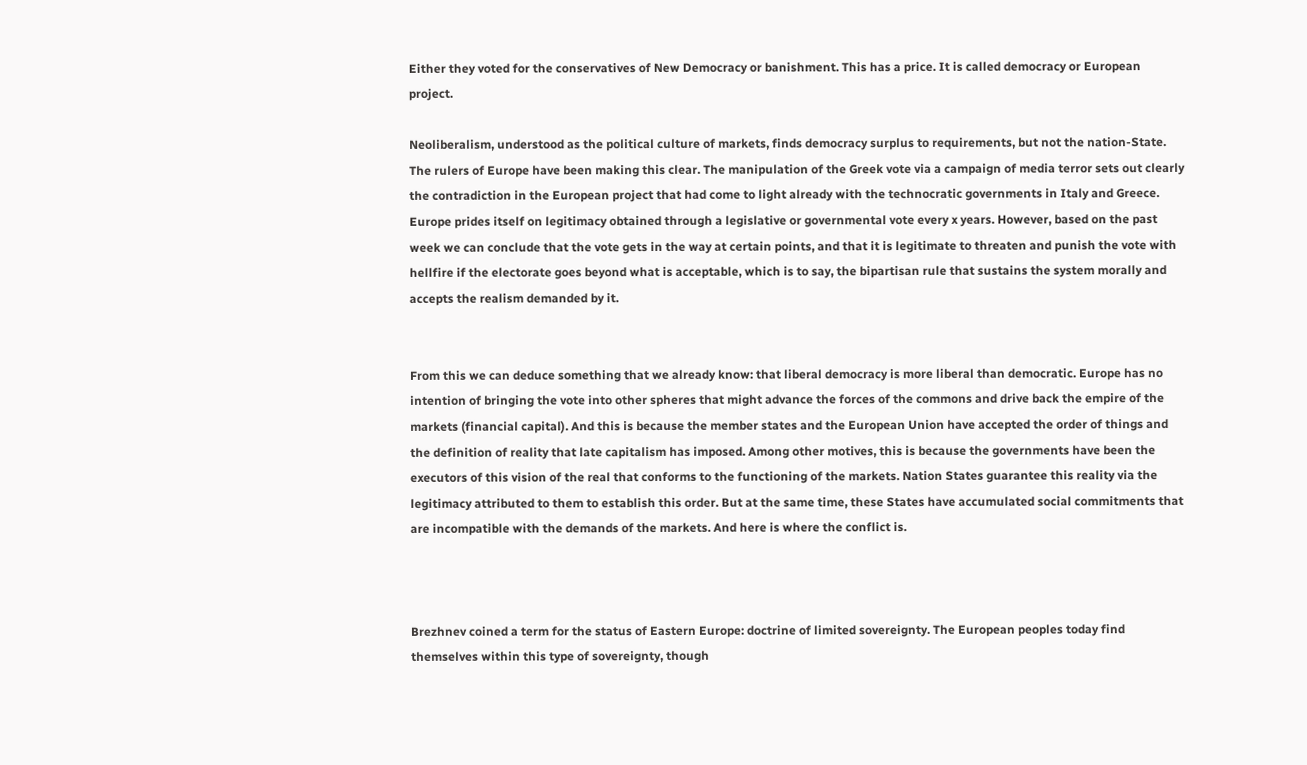Either they voted for the conservatives of New Democracy or banishment. This has a price. It is called democracy or European project.

Neoliberalism, understood as the political culture of markets, finds democracy surplus to requirements, but not the nation-State. The rulers of Europe have been making this clear. The manipulation of the Greek vote via a campaign of media terror sets out clearly the contradiction in the European project that had come to light already with the technocratic governments in Italy and Greece. Europe prides itself on legitimacy obtained through a legislative or governmental vote every x years. However, based on the past week we can conclude that the vote gets in the way at certain points, and that it is legitimate to threaten and punish the vote with hellfire if the electorate goes beyond what is acceptable, which is to say, the bipartisan rule that sustains the system morally and accepts the realism demanded by it.


From this we can deduce something that we already know: that liberal democracy is more liberal than democratic. Europe has no intention of bringing the vote into other spheres that might advance the forces of the commons and drive back the empire of the markets (financial capital). And this is because the member states and the European Union have accepted the order of things and the definition of reality that late capitalism has imposed. Among other motives, this is because the governments have been the executors of this vision of the real that conforms to the functioning of the markets. Nation States guarantee this reality via the legitimacy attributed to them to establish this order. But at the same time, these States have accumulated social commitments that are incompatible with the demands of the markets. And here is where the conflict is.



Brezhnev coined a term for the status of Eastern Europe: doctrine of limited sovereignty. The European peoples today find themselves within this type of sovereignty, though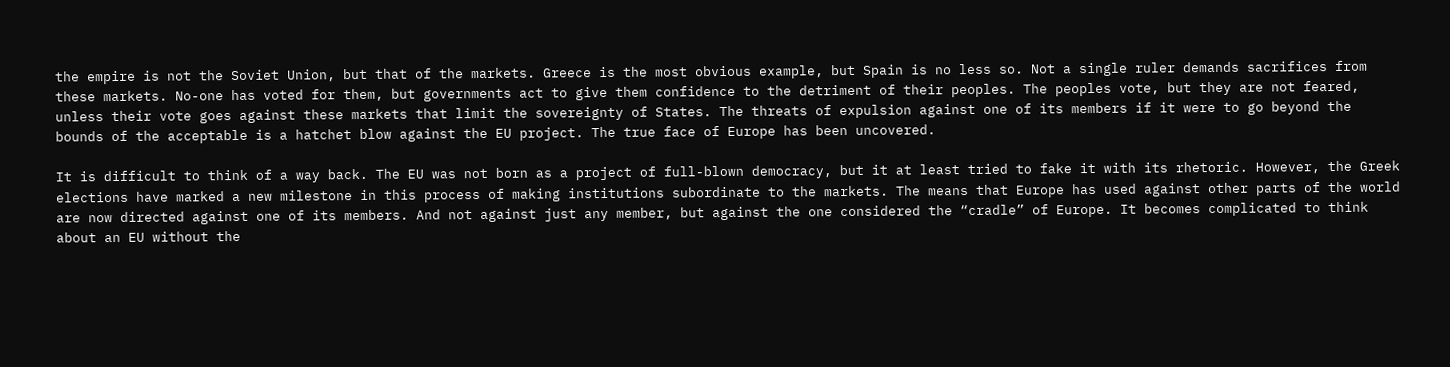the empire is not the Soviet Union, but that of the markets. Greece is the most obvious example, but Spain is no less so. Not a single ruler demands sacrifices from these markets. No-one has voted for them, but governments act to give them confidence to the detriment of their peoples. The peoples vote, but they are not feared, unless their vote goes against these markets that limit the sovereignty of States. The threats of expulsion against one of its members if it were to go beyond the bounds of the acceptable is a hatchet blow against the EU project. The true face of Europe has been uncovered.

It is difficult to think of a way back. The EU was not born as a project of full-blown democracy, but it at least tried to fake it with its rhetoric. However, the Greek elections have marked a new milestone in this process of making institutions subordinate to the markets. The means that Europe has used against other parts of the world are now directed against one of its members. And not against just any member, but against the one considered the “cradle” of Europe. It becomes complicated to think about an EU without the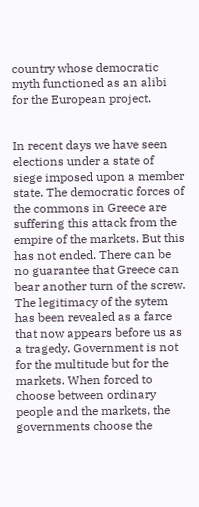country whose democratic myth functioned as an alibi for the European project.


In recent days we have seen elections under a state of siege imposed upon a member state. The democratic forces of the commons in Greece are suffering this attack from the empire of the markets. But this has not ended. There can be no guarantee that Greece can bear another turn of the screw. The legitimacy of the sytem has been revealed as a farce that now appears before us as a tragedy. Government is not for the multitude but for the markets. When forced to choose between ordinary people and the markets, the governments choose the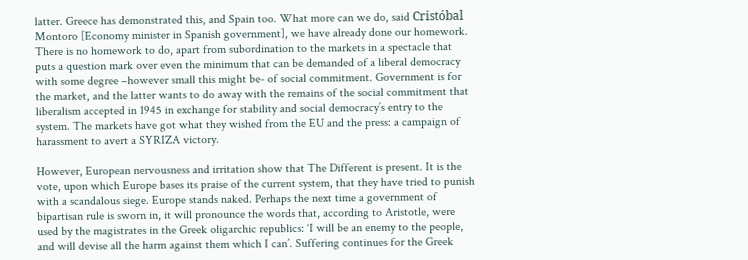latter. Greece has demonstrated this, and Spain too. What more can we do, said Cristóbal Montoro [Economy minister in Spanish government], we have already done our homework. There is no homework to do, apart from subordination to the markets in a spectacle that puts a question mark over even the minimum that can be demanded of a liberal democracy with some degree –however small this might be- of social commitment. Government is for the market, and the latter wants to do away with the remains of the social commitment that liberalism accepted in 1945 in exchange for stability and social democracy’s entry to the system. The markets have got what they wished from the EU and the press: a campaign of harassment to avert a SYRIZA victory.

However, European nervousness and irritation show that The Different is present. It is the vote, upon which Europe bases its praise of the current system, that they have tried to punish with a scandalous siege. Europe stands naked. Perhaps the next time a government of bipartisan rule is sworn in, it will pronounce the words that, according to Aristotle, were used by the magistrates in the Greek oligarchic republics: ‘I will be an enemy to the people, and will devise all the harm against them which I can’. Suffering continues for the Greek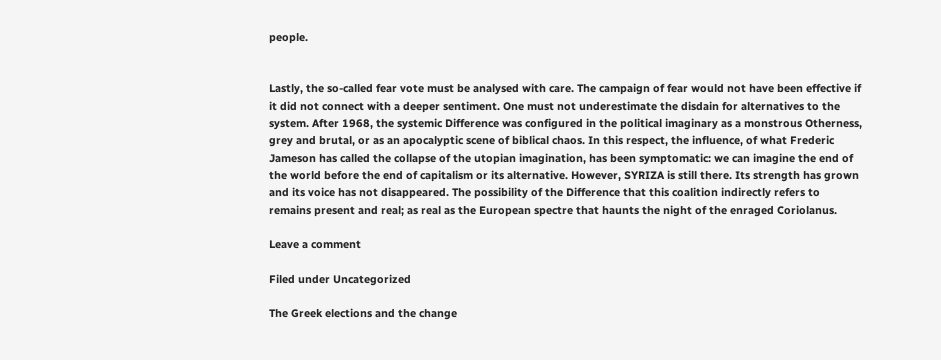people.


Lastly, the so-called fear vote must be analysed with care. The campaign of fear would not have been effective if it did not connect with a deeper sentiment. One must not underestimate the disdain for alternatives to the system. After 1968, the systemic Difference was configured in the political imaginary as a monstrous Otherness, grey and brutal, or as an apocalyptic scene of biblical chaos. In this respect, the influence, of what Frederic Jameson has called the collapse of the utopian imagination, has been symptomatic: we can imagine the end of the world before the end of capitalism or its alternative. However, SYRIZA is still there. Its strength has grown and its voice has not disappeared. The possibility of the Difference that this coalition indirectly refers to remains present and real; as real as the European spectre that haunts the night of the enraged Coriolanus.

Leave a comment

Filed under Uncategorized

The Greek elections and the change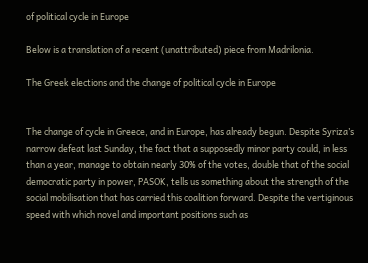of political cycle in Europe

Below is a translation of a recent (unattributed) piece from Madrilonia.

The Greek elections and the change of political cycle in Europe


The change of cycle in Greece, and in Europe, has already begun. Despite Syriza’s narrow defeat last Sunday, the fact that a supposedly minor party could, in less than a year, manage to obtain nearly 30% of the votes, double that of the social democratic party in power, PASOK, tells us something about the strength of the social mobilisation that has carried this coalition forward. Despite the vertiginous speed with which novel and important positions such as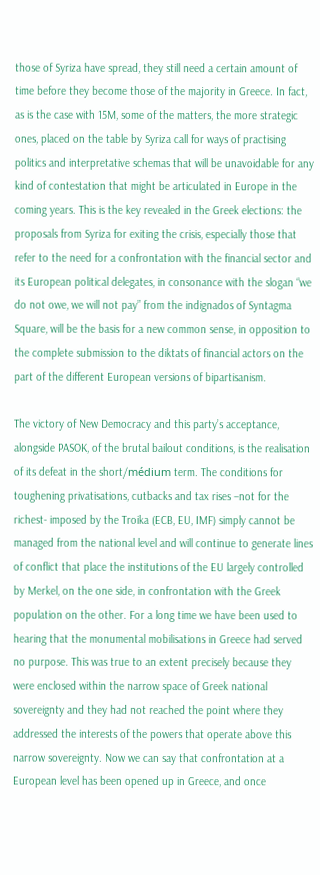those of Syriza have spread, they still need a certain amount of time before they become those of the majority in Greece. In fact, as is the case with 15M, some of the matters, the more strategic ones, placed on the table by Syriza call for ways of practising politics and interpretative schemas that will be unavoidable for any kind of contestation that might be articulated in Europe in the coming years. This is the key revealed in the Greek elections: the proposals from Syriza for exiting the crisis, especially those that refer to the need for a confrontation with the financial sector and its European political delegates, in consonance with the slogan “we do not owe, we will not pay” from the indignados of Syntagma Square, will be the basis for a new common sense, in opposition to the complete submission to the diktats of financial actors on the part of the different European versions of bipartisanism.

The victory of New Democracy and this party’s acceptance, alongside PASOK, of the brutal bailout conditions, is the realisation of its defeat in the short/médium term. The conditions for toughening privatisations, cutbacks and tax rises –not for the richest- imposed by the Troika (ECB, EU, IMF) simply cannot be managed from the national level and will continue to generate lines of conflict that place the institutions of the EU largely controlled by Merkel, on the one side, in confrontation with the Greek population on the other. For a long time we have been used to hearing that the monumental mobilisations in Greece had served no purpose. This was true to an extent precisely because they were enclosed within the narrow space of Greek national sovereignty and they had not reached the point where they addressed the interests of the powers that operate above this narrow sovereignty. Now we can say that confrontation at a European level has been opened up in Greece, and once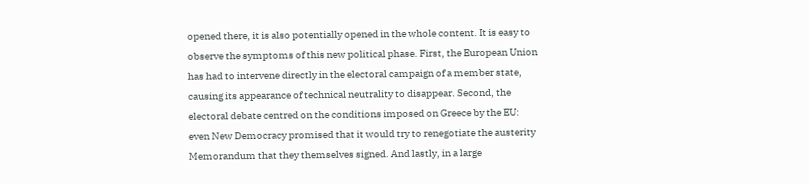opened there, it is also potentially opened in the whole content. It is easy to observe the symptoms of this new political phase. First, the European Union has had to intervene directly in the electoral campaign of a member state, causing its appearance of technical neutrality to disappear. Second, the electoral debate centred on the conditions imposed on Greece by the EU: even New Democracy promised that it would try to renegotiate the austerity Memorandum that they themselves signed. And lastly, in a large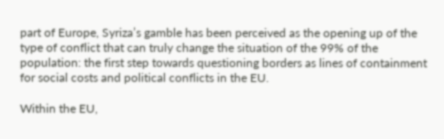part of Europe, Syriza’s gamble has been perceived as the opening up of the type of conflict that can truly change the situation of the 99% of the population: the first step towards questioning borders as lines of containment for social costs and political conflicts in the EU.

Within the EU,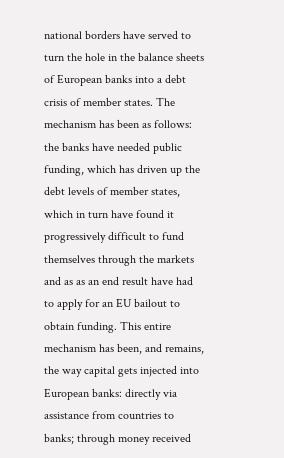national borders have served to turn the hole in the balance sheets of European banks into a debt crisis of member states. The mechanism has been as follows: the banks have needed public funding, which has driven up the debt levels of member states, which in turn have found it progressively difficult to fund themselves through the markets and as as an end result have had to apply for an EU bailout to obtain funding. This entire mechanism has been, and remains, the way capital gets injected into European banks: directly via assistance from countries to banks; through money received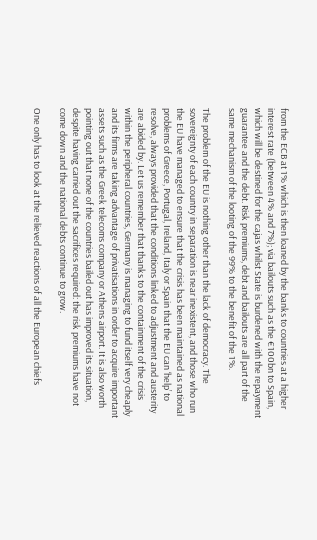from the ECB at 1% which is then loaned by the banks to countries at a higher interest rate (between 4% and 7%); via bailouts such as the €100bn to Spain, which will be destined for the cajas whilst State is burdened with the repayment guarantee and the debt. Risk premiums, debt and bailouts are all part of the same mechanism of the looting of the 99% to the benefit of the 1%.

The problem of the EU is nothing other than the lack of democracy. The sovereignty of each country in separation is near inexistent, and those who run the EU have managed to ensure that the crisis has been maintained as national problems of Greece, Portugal, Ireland, Italy or Spain that the EU can ‘help’ to resolve, always provided that the conditions linked to adjustment and austerity are abided by. Let us remember that thanks to the containment of the crisis within the peripheral countries, Germany is managing to fund itself very cheaply and its firms are taking advantage of privatisations in order to acquire important assets such as the Greek telecoms company or Athens airport. It is also worth pointing out that none of the countries bailed out has improved its situation, despite having carried out the sacrifices required: the risk premiums have not come down and the national debts continue to grow.

One only has to look at the relieved reactions of all the European chiefs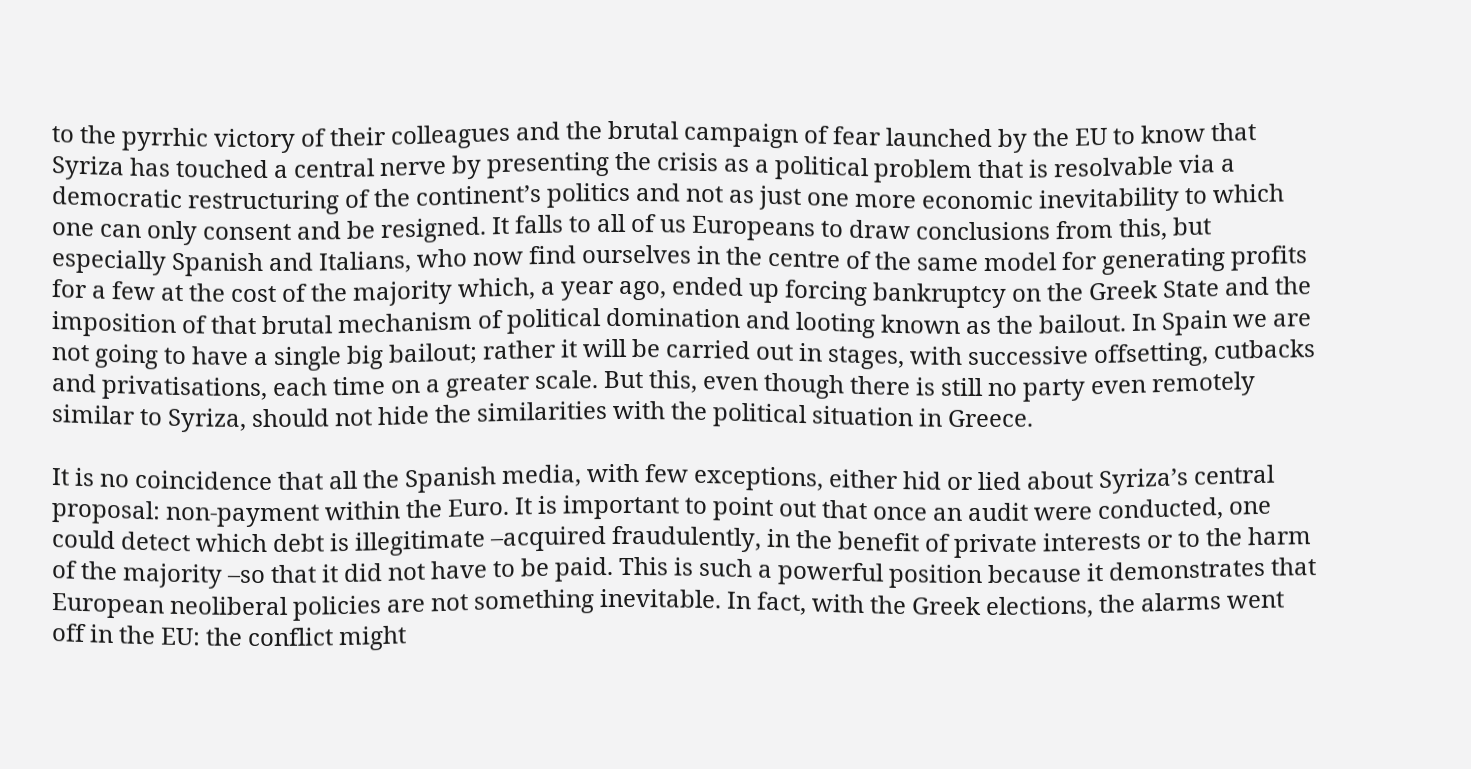to the pyrrhic victory of their colleagues and the brutal campaign of fear launched by the EU to know that Syriza has touched a central nerve by presenting the crisis as a political problem that is resolvable via a democratic restructuring of the continent’s politics and not as just one more economic inevitability to which one can only consent and be resigned. It falls to all of us Europeans to draw conclusions from this, but especially Spanish and Italians, who now find ourselves in the centre of the same model for generating profits for a few at the cost of the majority which, a year ago, ended up forcing bankruptcy on the Greek State and the imposition of that brutal mechanism of political domination and looting known as the bailout. In Spain we are not going to have a single big bailout; rather it will be carried out in stages, with successive offsetting, cutbacks and privatisations, each time on a greater scale. But this, even though there is still no party even remotely similar to Syriza, should not hide the similarities with the political situation in Greece.

It is no coincidence that all the Spanish media, with few exceptions, either hid or lied about Syriza’s central proposal: non-payment within the Euro. It is important to point out that once an audit were conducted, one could detect which debt is illegitimate –acquired fraudulently, in the benefit of private interests or to the harm of the majority –so that it did not have to be paid. This is such a powerful position because it demonstrates that European neoliberal policies are not something inevitable. In fact, with the Greek elections, the alarms went off in the EU: the conflict might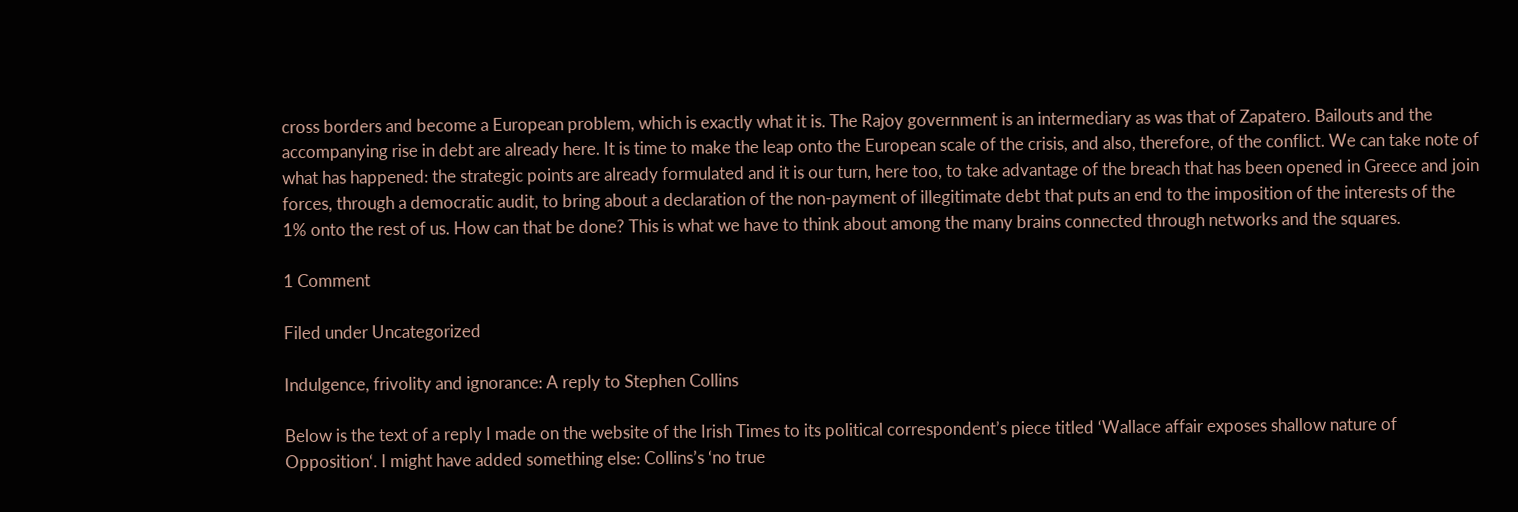cross borders and become a European problem, which is exactly what it is. The Rajoy government is an intermediary as was that of Zapatero. Bailouts and the accompanying rise in debt are already here. It is time to make the leap onto the European scale of the crisis, and also, therefore, of the conflict. We can take note of what has happened: the strategic points are already formulated and it is our turn, here too, to take advantage of the breach that has been opened in Greece and join forces, through a democratic audit, to bring about a declaration of the non-payment of illegitimate debt that puts an end to the imposition of the interests of the 1% onto the rest of us. How can that be done? This is what we have to think about among the many brains connected through networks and the squares.

1 Comment

Filed under Uncategorized

Indulgence, frivolity and ignorance: A reply to Stephen Collins

Below is the text of a reply I made on the website of the Irish Times to its political correspondent’s piece titled ‘Wallace affair exposes shallow nature of Opposition‘. I might have added something else: Collins’s ‘no true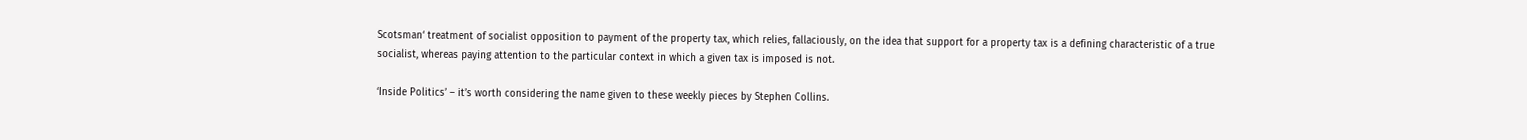Scotsman‘ treatment of socialist opposition to payment of the property tax, which relies, fallaciously, on the idea that support for a property tax is a defining characteristic of a true socialist, whereas paying attention to the particular context in which a given tax is imposed is not.

‘Inside Politics’ – it’s worth considering the name given to these weekly pieces by Stephen Collins.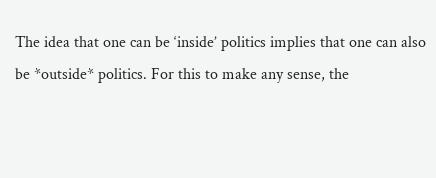The idea that one can be ‘inside’ politics implies that one can also be *outside* politics. For this to make any sense, the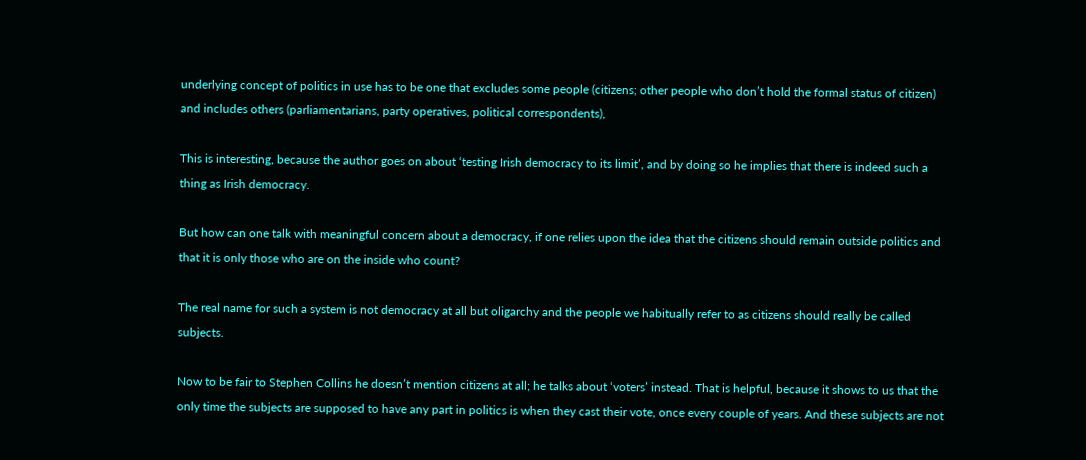underlying concept of politics in use has to be one that excludes some people (citizens; other people who don’t hold the formal status of citizen) and includes others (parliamentarians, party operatives, political correspondents),

This is interesting, because the author goes on about ‘testing Irish democracy to its limit’, and by doing so he implies that there is indeed such a thing as Irish democracy.

But how can one talk with meaningful concern about a democracy, if one relies upon the idea that the citizens should remain outside politics and that it is only those who are on the inside who count?

The real name for such a system is not democracy at all but oligarchy and the people we habitually refer to as citizens should really be called subjects.

Now to be fair to Stephen Collins he doesn’t mention citizens at all; he talks about ‘voters’ instead. That is helpful, because it shows to us that the only time the subjects are supposed to have any part in politics is when they cast their vote, once every couple of years. And these subjects are not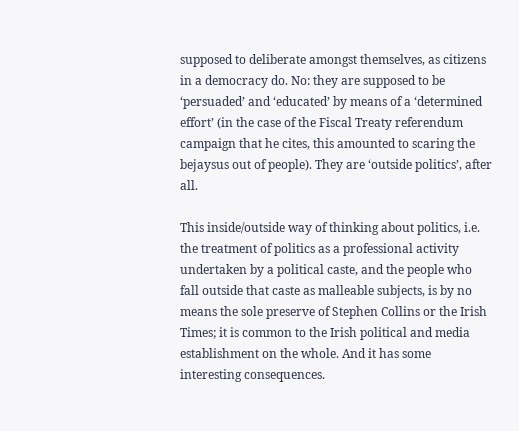supposed to deliberate amongst themselves, as citizens in a democracy do. No: they are supposed to be ‘persuaded’ and ‘educated’ by means of a ‘determined effort’ (in the case of the Fiscal Treaty referendum campaign that he cites, this amounted to scaring the bejaysus out of people). They are ‘outside politics’, after all.

This inside/outside way of thinking about politics, i.e. the treatment of politics as a professional activity undertaken by a political caste, and the people who fall outside that caste as malleable subjects, is by no means the sole preserve of Stephen Collins or the Irish Times; it is common to the Irish political and media establishment on the whole. And it has some interesting consequences.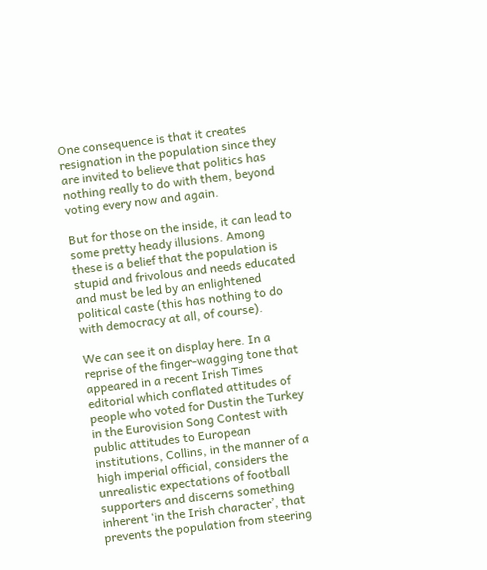One consequence is that it creates resignation in the population since they are invited to believe that politics has nothing really to do with them, beyond voting every now and again.

But for those on the inside, it can lead to some pretty heady illusions. Among these is a belief that the population is stupid and frivolous and needs educated and must be led by an enlightened political caste (this has nothing to do with democracy at all, of course).

We can see it on display here. In a reprise of the finger-wagging tone that appeared in a recent Irish Times editorial which conflated attitudes of people who voted for Dustin the Turkey in the Eurovision Song Contest with public attitudes to European institutions, Collins, in the manner of a high imperial official, considers the unrealistic expectations of football supporters and discerns something inherent ‘in the Irish character’, that prevents the population from steering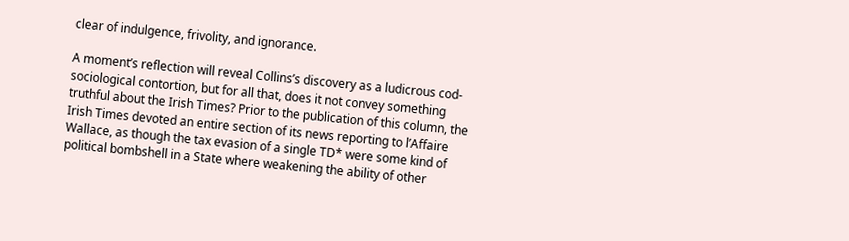clear of indulgence, frivolity, and ignorance.

A moment’s reflection will reveal Collins’s discovery as a ludicrous cod-sociological contortion, but for all that, does it not convey something truthful about the Irish Times? Prior to the publication of this column, the Irish Times devoted an entire section of its news reporting to l’Affaire Wallace, as though the tax evasion of a single TD* were some kind of political bombshell in a State where weakening the ability of other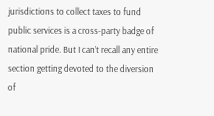jurisdictions to collect taxes to fund public services is a cross-party badge of national pride. But I can’t recall any entire section getting devoted to the diversion of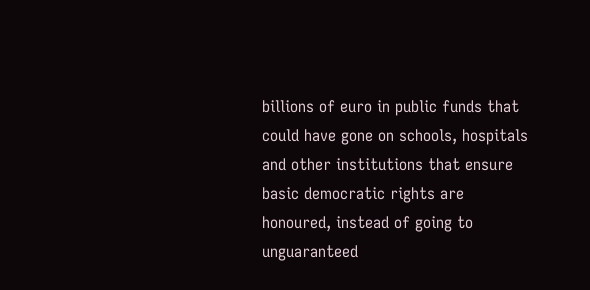billions of euro in public funds that could have gone on schools, hospitals and other institutions that ensure basic democratic rights are honoured, instead of going to unguaranteed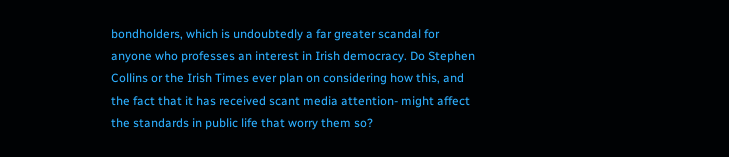bondholders, which is undoubtedly a far greater scandal for anyone who professes an interest in Irish democracy. Do Stephen Collins or the Irish Times ever plan on considering how this, and the fact that it has received scant media attention- might affect the standards in public life that worry them so?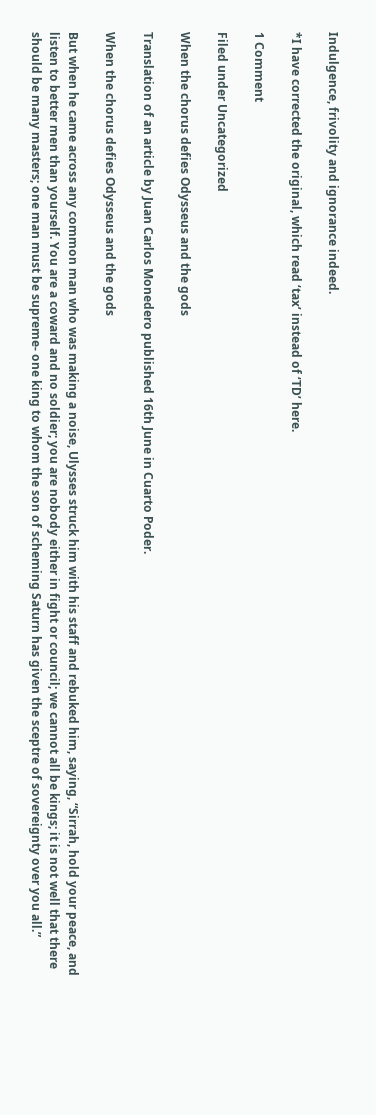Indulgence, frivolity and ignorance indeed.

*I have corrected the original, which read ‘tax’ instead of ‘TD’ here.

1 Comment

Filed under Uncategorized

When the chorus defies Odysseus and the gods

Translation of an article by Juan Carlos Monedero published 16th June in Cuarto Poder.

When the chorus defies Odysseus and the gods

But when he came across any common man who was making a noise, Ulysses struck him with his staff and rebuked him, saying, “Sirrah, hold your peace, and listen to better men than yourself. You are a coward and no soldier; you are nobody either in fight or council; we cannot all be kings; it is not well that there should be many masters; one man must be supreme- one king to whom the son of scheming Saturn has given the sceptre of sovereignty over you all.”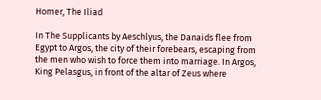Homer, The Iliad

In The Supplicants by Aeschlyus, the Danaids flee from Egypt to Argos, the city of their forebears, escaping from the men who wish to force them into marriage. In Argos, King Pelasgus, in front of the altar of Zeus where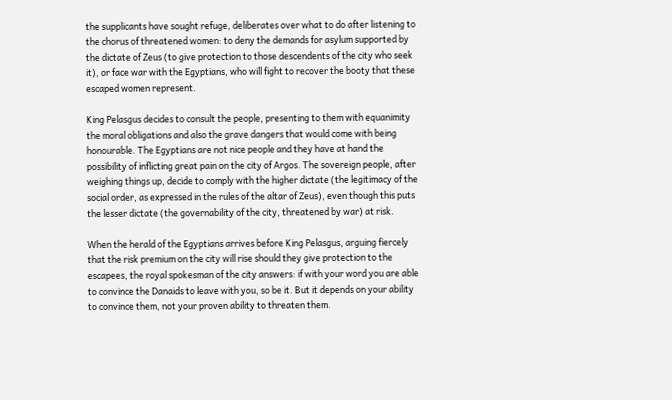the supplicants have sought refuge, deliberates over what to do after listening to the chorus of threatened women: to deny the demands for asylum supported by the dictate of Zeus (to give protection to those descendents of the city who seek it), or face war with the Egyptians, who will fight to recover the booty that these escaped women represent.

King Pelasgus decides to consult the people, presenting to them with equanimity the moral obligations and also the grave dangers that would come with being honourable. The Egyptians are not nice people and they have at hand the possibility of inflicting great pain on the city of Argos. The sovereign people, after weighing things up, decide to comply with the higher dictate (the legitimacy of the social order, as expressed in the rules of the altar of Zeus), even though this puts the lesser dictate (the governability of the city, threatened by war) at risk.

When the herald of the Egyptians arrives before King Pelasgus, arguing fiercely that the risk premium on the city will rise should they give protection to the escapees, the royal spokesman of the city answers: if with your word you are able to convince the Danaids to leave with you, so be it. But it depends on your ability to convince them, not your proven ability to threaten them.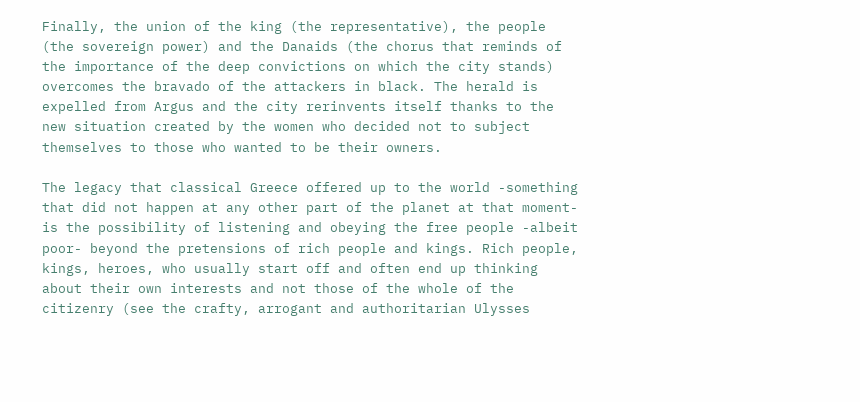Finally, the union of the king (the representative), the people (the sovereign power) and the Danaids (the chorus that reminds of the importance of the deep convictions on which the city stands) overcomes the bravado of the attackers in black. The herald is expelled from Argus and the city rerinvents itself thanks to the new situation created by the women who decided not to subject themselves to those who wanted to be their owners.

The legacy that classical Greece offered up to the world -something that did not happen at any other part of the planet at that moment- is the possibility of listening and obeying the free people -albeit poor- beyond the pretensions of rich people and kings. Rich people, kings, heroes, who usually start off and often end up thinking about their own interests and not those of the whole of the citizenry (see the crafty, arrogant and authoritarian Ulysses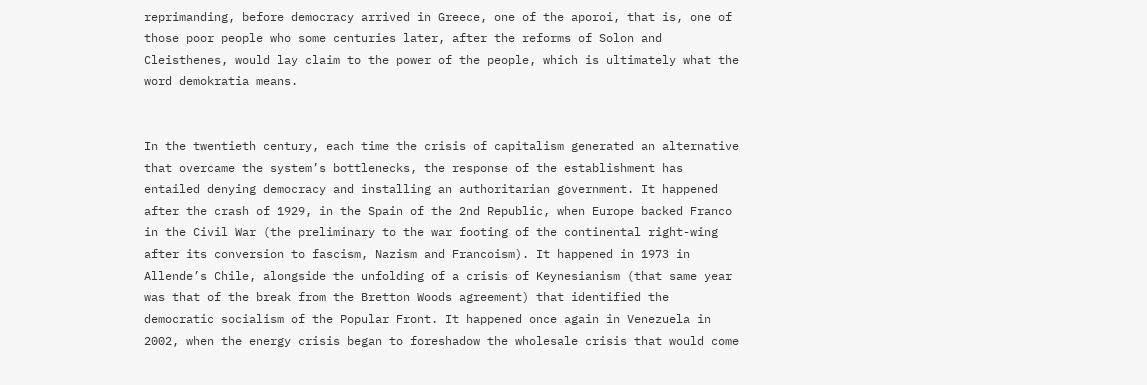reprimanding, before democracy arrived in Greece, one of the aporoi, that is, one of those poor people who some centuries later, after the reforms of Solon and Cleisthenes, would lay claim to the power of the people, which is ultimately what the word demokratia means.


In the twentieth century, each time the crisis of capitalism generated an alternative that overcame the system’s bottlenecks, the response of the establishment has entailed denying democracy and installing an authoritarian government. It happened after the crash of 1929, in the Spain of the 2nd Republic, when Europe backed Franco in the Civil War (the preliminary to the war footing of the continental right-wing after its conversion to fascism, Nazism and Francoism). It happened in 1973 in Allende’s Chile, alongside the unfolding of a crisis of Keynesianism (that same year was that of the break from the Bretton Woods agreement) that identified the democratic socialism of the Popular Front. It happened once again in Venezuela in 2002, when the energy crisis began to foreshadow the wholesale crisis that would come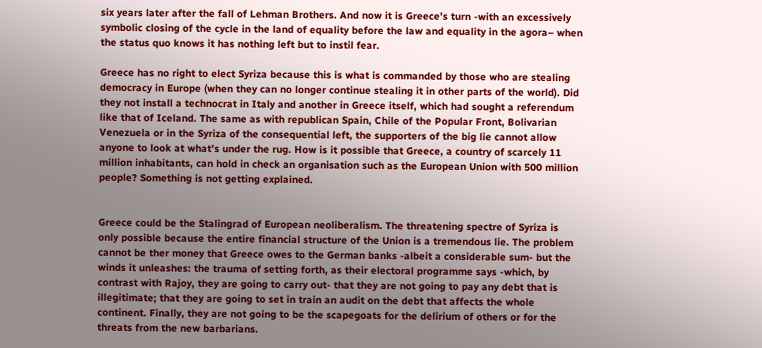six years later after the fall of Lehman Brothers. And now it is Greece’s turn -with an excessively symbolic closing of the cycle in the land of equality before the law and equality in the agora– when the status quo knows it has nothing left but to instil fear.

Greece has no right to elect Syriza because this is what is commanded by those who are stealing democracy in Europe (when they can no longer continue stealing it in other parts of the world). Did they not install a technocrat in Italy and another in Greece itself, which had sought a referendum like that of Iceland. The same as with republican Spain, Chile of the Popular Front, Bolivarian Venezuela or in the Syriza of the consequential left, the supporters of the big lie cannot allow anyone to look at what’s under the rug. How is it possible that Greece, a country of scarcely 11 million inhabitants, can hold in check an organisation such as the European Union with 500 million people? Something is not getting explained.


Greece could be the Stalingrad of European neoliberalism. The threatening spectre of Syriza is only possible because the entire financial structure of the Union is a tremendous lie. The problem cannot be ther money that Greece owes to the German banks -albeit a considerable sum- but the winds it unleashes: the trauma of setting forth, as their electoral programme says -which, by contrast with Rajoy, they are going to carry out- that they are not going to pay any debt that is illegitimate; that they are going to set in train an audit on the debt that affects the whole continent. Finally, they are not going to be the scapegoats for the delirium of others or for the threats from the new barbarians.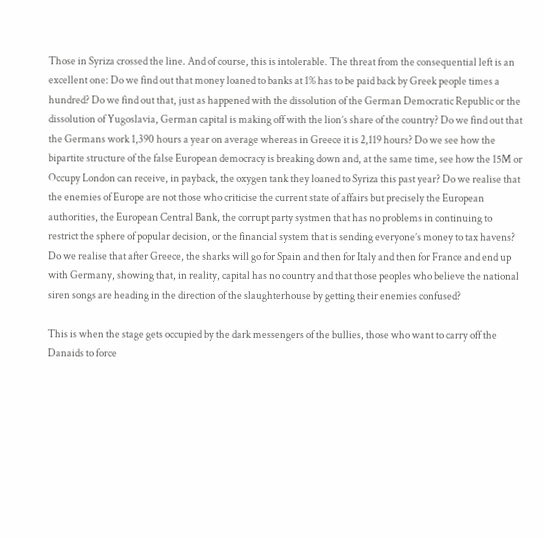Those in Syriza crossed the line. And of course, this is intolerable. The threat from the consequential left is an excellent one: Do we find out that money loaned to banks at 1% has to be paid back by Greek people times a hundred? Do we find out that, just as happened with the dissolution of the German Democratic Republic or the dissolution of Yugoslavia, German capital is making off with the lion’s share of the country? Do we find out that the Germans work 1,390 hours a year on average whereas in Greece it is 2,119 hours? Do we see how the bipartite structure of the false European democracy is breaking down and, at the same time, see how the 15M or Occupy London can receive, in payback, the oxygen tank they loaned to Syriza this past year? Do we realise that the enemies of Europe are not those who criticise the current state of affairs but precisely the European authorities, the European Central Bank, the corrupt party systmen that has no problems in continuing to restrict the sphere of popular decision, or the financial system that is sending everyone’s money to tax havens? Do we realise that after Greece, the sharks will go for Spain and then for Italy and then for France and end up with Germany, showing that, in reality, capital has no country and that those peoples who believe the national siren songs are heading in the direction of the slaughterhouse by getting their enemies confused?

This is when the stage gets occupied by the dark messengers of the bullies, those who want to carry off the Danaids to force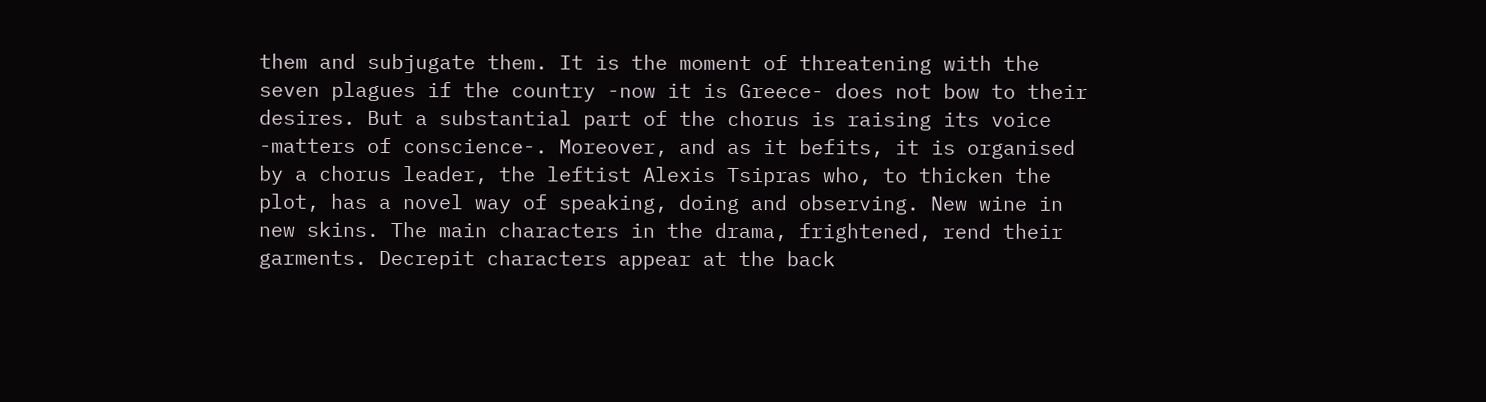them and subjugate them. It is the moment of threatening with the seven plagues if the country -now it is Greece- does not bow to their desires. But a substantial part of the chorus is raising its voice -matters of conscience-. Moreover, and as it befits, it is organised by a chorus leader, the leftist Alexis Tsipras who, to thicken the plot, has a novel way of speaking, doing and observing. New wine in new skins. The main characters in the drama, frightened, rend their garments. Decrepit characters appear at the back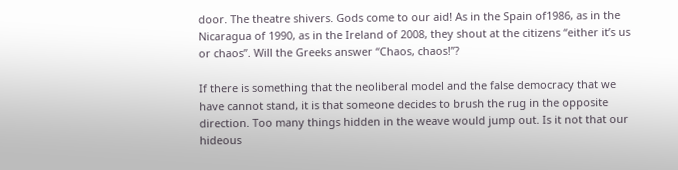door. The theatre shivers. Gods come to our aid! As in the Spain of1986, as in the Nicaragua of 1990, as in the Ireland of 2008, they shout at the citizens “either it’s us or chaos”. Will the Greeks answer “Chaos, chaos!”?

If there is something that the neoliberal model and the false democracy that we have cannot stand, it is that someone decides to brush the rug in the opposite direction. Too many things hidden in the weave would jump out. Is it not that our hideous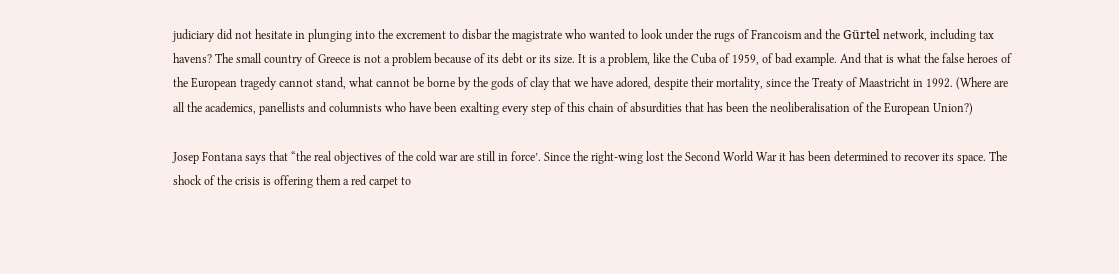judiciary did not hesitate in plunging into the excrement to disbar the magistrate who wanted to look under the rugs of Francoism and the Gürtel network, including tax havens? The small country of Greece is not a problem because of its debt or its size. It is a problem, like the Cuba of 1959, of bad example. And that is what the false heroes of the European tragedy cannot stand, what cannot be borne by the gods of clay that we have adored, despite their mortality, since the Treaty of Maastricht in 1992. (Where are all the academics, panellists and columnists who have been exalting every step of this chain of absurdities that has been the neoliberalisation of the European Union?)

Josep Fontana says that “the real objectives of the cold war are still in force’. Since the right-wing lost the Second World War it has been determined to recover its space. The shock of the crisis is offering them a red carpet to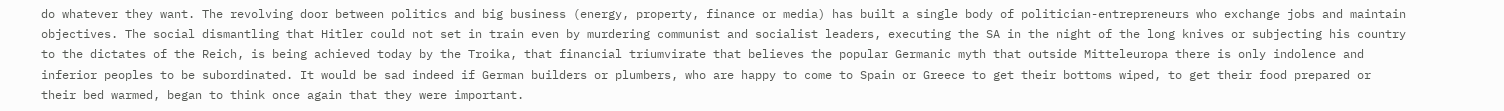do whatever they want. The revolving door between politics and big business (energy, property, finance or media) has built a single body of politician-entrepreneurs who exchange jobs and maintain objectives. The social dismantling that Hitler could not set in train even by murdering communist and socialist leaders, executing the SA in the night of the long knives or subjecting his country to the dictates of the Reich, is being achieved today by the Troika, that financial triumvirate that believes the popular Germanic myth that outside Mitteleuropa there is only indolence and inferior peoples to be subordinated. It would be sad indeed if German builders or plumbers, who are happy to come to Spain or Greece to get their bottoms wiped, to get their food prepared or their bed warmed, began to think once again that they were important.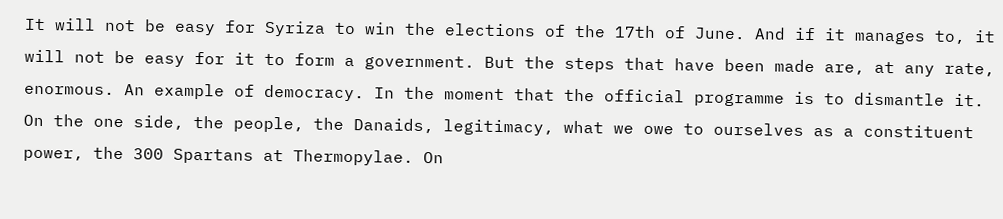It will not be easy for Syriza to win the elections of the 17th of June. And if it manages to, it will not be easy for it to form a government. But the steps that have been made are, at any rate, enormous. An example of democracy. In the moment that the official programme is to dismantle it. On the one side, the people, the Danaids, legitimacy, what we owe to ourselves as a constituent power, the 300 Spartans at Thermopylae. On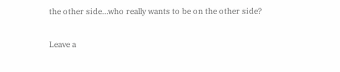the other side…who really wants to be on the other side?

Leave a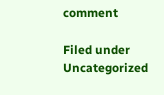comment

Filed under Uncategorized